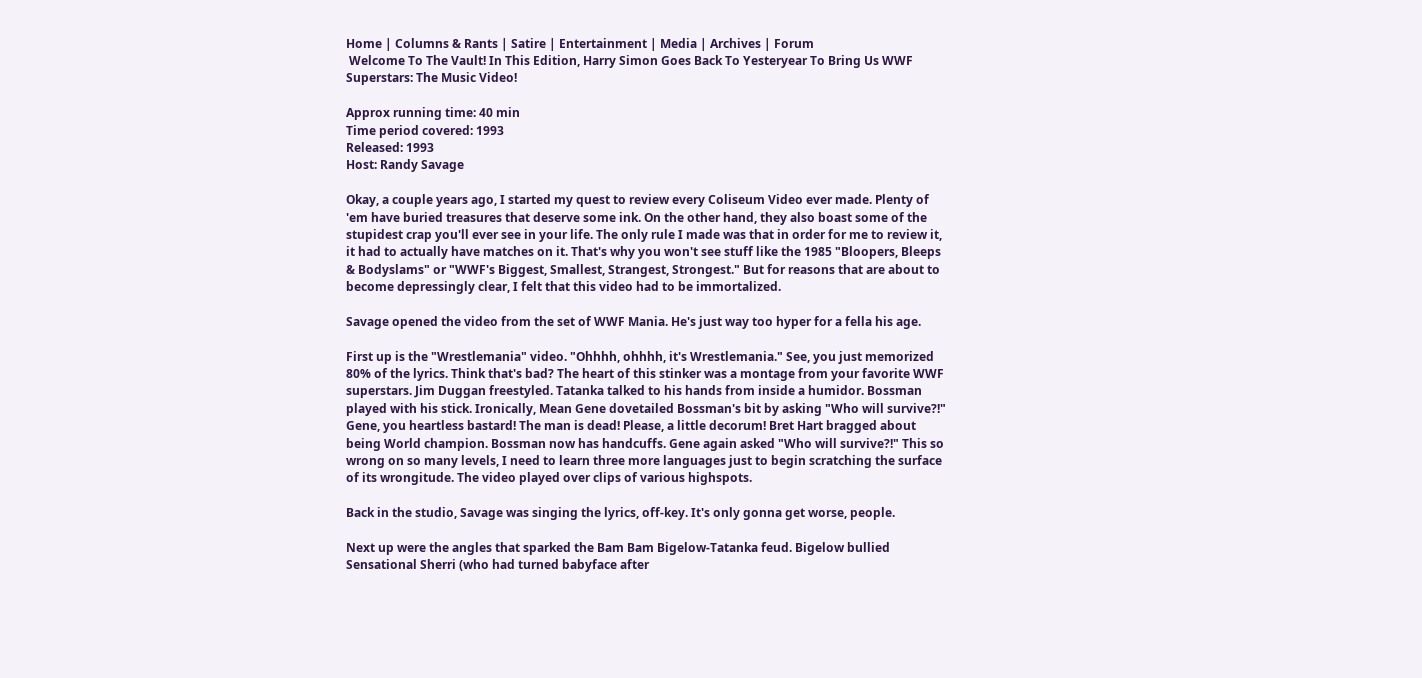Home | Columns & Rants | Satire | Entertainment | Media | Archives | Forum
 Welcome To The Vault! In This Edition, Harry Simon Goes Back To Yesteryear To Bring Us WWF Superstars: The Music Video!

Approx running time: 40 min
Time period covered: 1993
Released: 1993
Host: Randy Savage

Okay, a couple years ago, I started my quest to review every Coliseum Video ever made. Plenty of 'em have buried treasures that deserve some ink. On the other hand, they also boast some of the stupidest crap you'll ever see in your life. The only rule I made was that in order for me to review it, it had to actually have matches on it. That's why you won't see stuff like the 1985 "Bloopers, Bleeps & Bodyslams" or "WWF's Biggest, Smallest, Strangest, Strongest." But for reasons that are about to become depressingly clear, I felt that this video had to be immortalized.

Savage opened the video from the set of WWF Mania. He's just way too hyper for a fella his age.

First up is the "Wrestlemania" video. "Ohhhh, ohhhh, it's Wrestlemania." See, you just memorized 80% of the lyrics. Think that's bad? The heart of this stinker was a montage from your favorite WWF superstars. Jim Duggan freestyled. Tatanka talked to his hands from inside a humidor. Bossman played with his stick. Ironically, Mean Gene dovetailed Bossman's bit by asking "Who will survive?!" Gene, you heartless bastard! The man is dead! Please, a little decorum! Bret Hart bragged about being World champion. Bossman now has handcuffs. Gene again asked "Who will survive?!" This so wrong on so many levels, I need to learn three more languages just to begin scratching the surface of its wrongitude. The video played over clips of various highspots.

Back in the studio, Savage was singing the lyrics, off-key. It's only gonna get worse, people.

Next up were the angles that sparked the Bam Bam Bigelow-Tatanka feud. Bigelow bullied Sensational Sherri (who had turned babyface after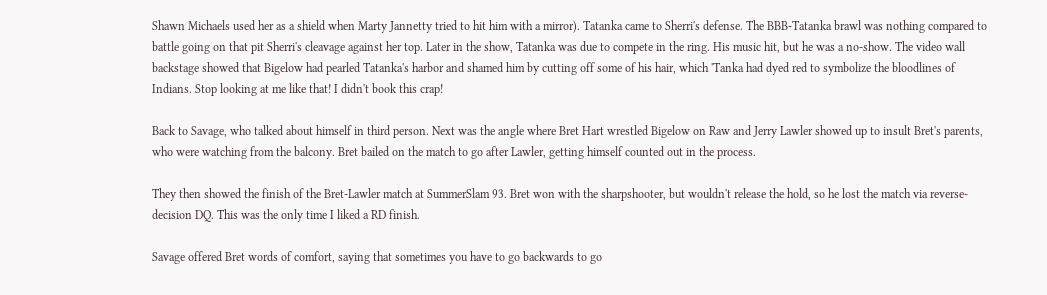Shawn Michaels used her as a shield when Marty Jannetty tried to hit him with a mirror). Tatanka came to Sherri's defense. The BBB-Tatanka brawl was nothing compared to battle going on that pit Sherri's cleavage against her top. Later in the show, Tatanka was due to compete in the ring. His music hit, but he was a no-show. The video wall backstage showed that Bigelow had pearled Tatanka's harbor and shamed him by cutting off some of his hair, which 'Tanka had dyed red to symbolize the bloodlines of Indians. Stop looking at me like that! I didn't book this crap!

Back to Savage, who talked about himself in third person. Next was the angle where Bret Hart wrestled Bigelow on Raw and Jerry Lawler showed up to insult Bret's parents, who were watching from the balcony. Bret bailed on the match to go after Lawler, getting himself counted out in the process.

They then showed the finish of the Bret-Lawler match at SummerSlam 93. Bret won with the sharpshooter, but wouldn't release the hold, so he lost the match via reverse-decision DQ. This was the only time I liked a RD finish.

Savage offered Bret words of comfort, saying that sometimes you have to go backwards to go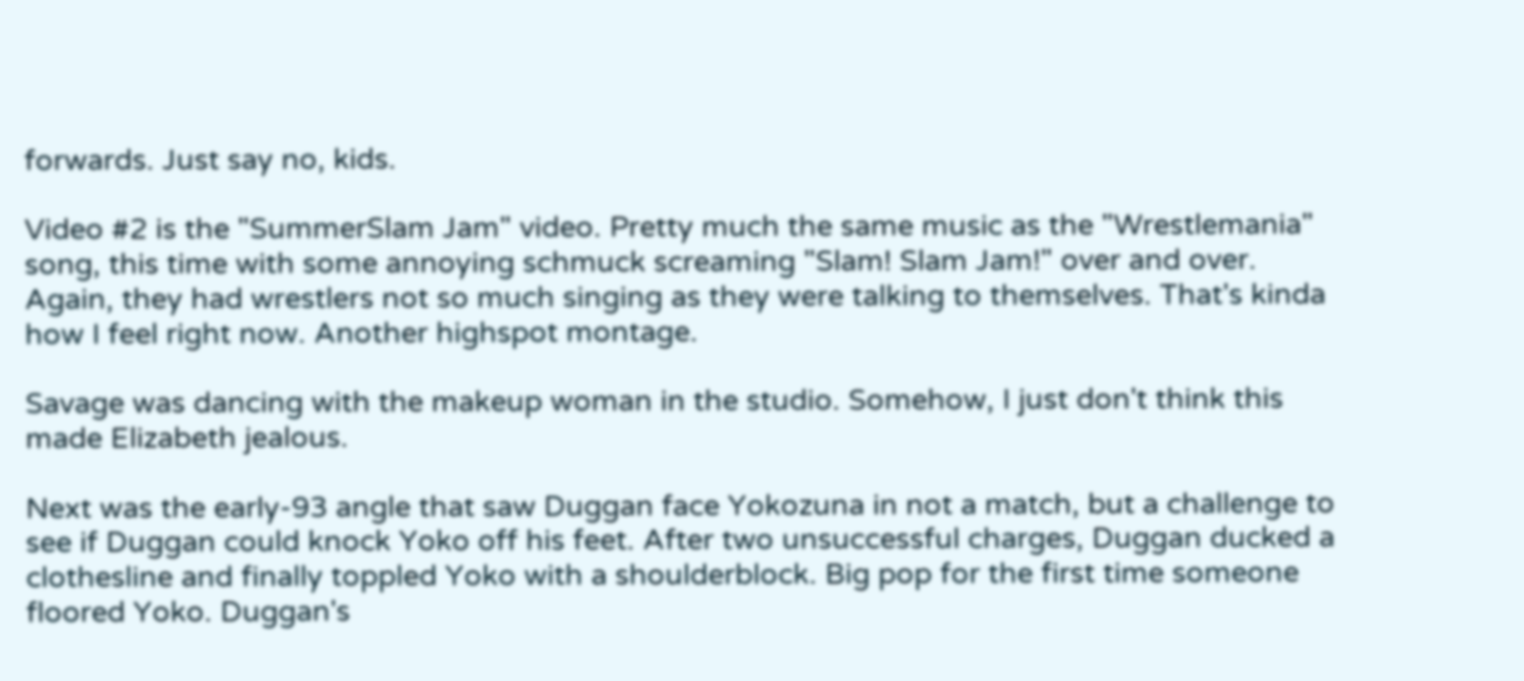forwards. Just say no, kids.

Video #2 is the "SummerSlam Jam" video. Pretty much the same music as the "Wrestlemania" song, this time with some annoying schmuck screaming "Slam! Slam Jam!" over and over. Again, they had wrestlers not so much singing as they were talking to themselves. That's kinda how I feel right now. Another highspot montage.

Savage was dancing with the makeup woman in the studio. Somehow, I just don't think this made Elizabeth jealous.

Next was the early-93 angle that saw Duggan face Yokozuna in not a match, but a challenge to see if Duggan could knock Yoko off his feet. After two unsuccessful charges, Duggan ducked a clothesline and finally toppled Yoko with a shoulderblock. Big pop for the first time someone floored Yoko. Duggan's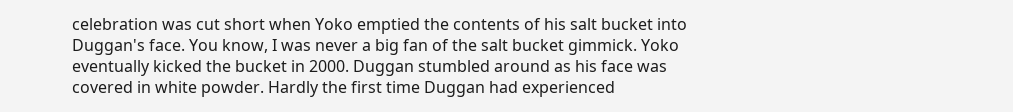celebration was cut short when Yoko emptied the contents of his salt bucket into Duggan's face. You know, I was never a big fan of the salt bucket gimmick. Yoko eventually kicked the bucket in 2000. Duggan stumbled around as his face was covered in white powder. Hardly the first time Duggan had experienced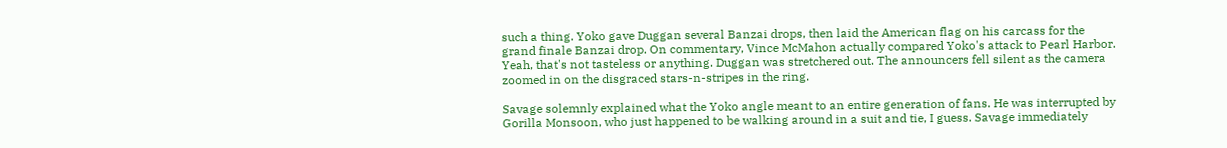such a thing. Yoko gave Duggan several Banzai drops, then laid the American flag on his carcass for the grand finale Banzai drop. On commentary, Vince McMahon actually compared Yoko's attack to Pearl Harbor. Yeah, that's not tasteless or anything. Duggan was stretchered out. The announcers fell silent as the camera zoomed in on the disgraced stars-n-stripes in the ring.

Savage solemnly explained what the Yoko angle meant to an entire generation of fans. He was interrupted by Gorilla Monsoon, who just happened to be walking around in a suit and tie, I guess. Savage immediately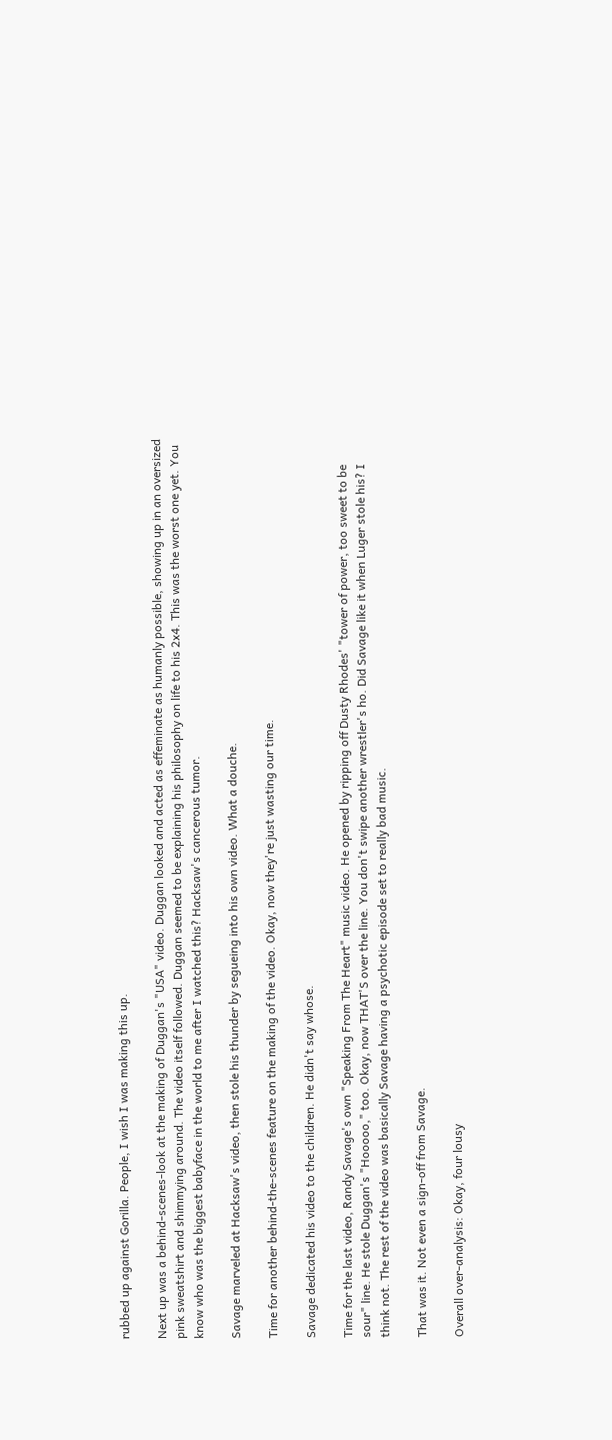rubbed up against Gorilla. People, I wish I was making this up.

Next up was a behind-scenes-look at the making of Duggan's "USA" video. Duggan looked and acted as effeminate as humanly possible, showing up in an oversized pink sweatshirt and shimmying around. The video itself followed. Duggan seemed to be explaining his philosophy on life to his 2x4. This was the worst one yet. You know who was the biggest babyface in the world to me after I watched this? Hacksaw's cancerous tumor.

Savage marveled at Hacksaw's video, then stole his thunder by segueing into his own video. What a douche.

Time for another behind-the-scenes feature on the making of the video. Okay, now they're just wasting our time.

Savage dedicated his video to the children. He didn't say whose.

Time for the last video, Randy Savage's own "Speaking From The Heart" music video. He opened by ripping off Dusty Rhodes' "tower of power, too sweet to be sour" line. He stole Duggan's "Hooooo," too. Okay, now THAT'S over the line. You don't swipe another wrestler's ho. Did Savage like it when Luger stole his? I think not. The rest of the video was basically Savage having a psychotic episode set to really bad music.

That was it. Not even a sign-off from Savage.

Overall over-analysis: Okay, four lousy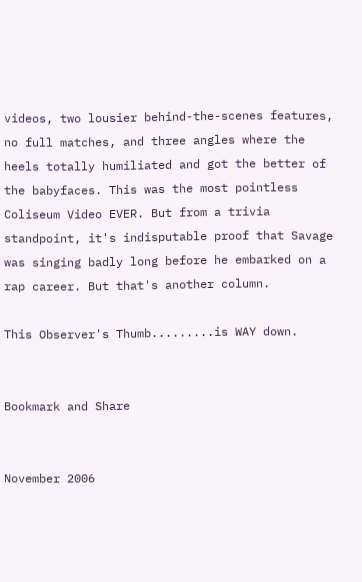videos, two lousier behind-the-scenes features, no full matches, and three angles where the heels totally humiliated and got the better of the babyfaces. This was the most pointless Coliseum Video EVER. But from a trivia standpoint, it's indisputable proof that Savage was singing badly long before he embarked on a rap career. But that's another column.

This Observer's Thumb.........is WAY down.


Bookmark and Share


November 2006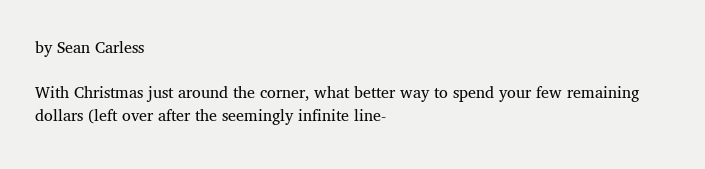by Sean Carless

With Christmas just around the corner, what better way to spend your few remaining dollars (left over after the seemingly infinite line-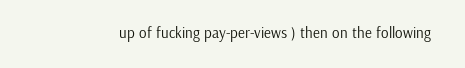up of fucking pay-per-views ) then on the following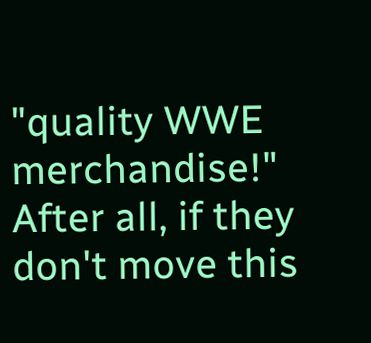"quality WWE merchandise!" After all, if they don't move this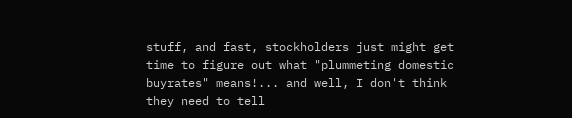stuff, and fast, stockholders just might get time to figure out what "plummeting domestic buyrates" means!... and well, I don't think they need to tell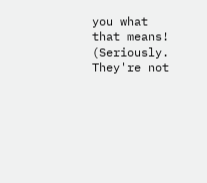you what that means! (Seriously. They're not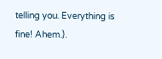telling you. Everything is fine! Ahem.).